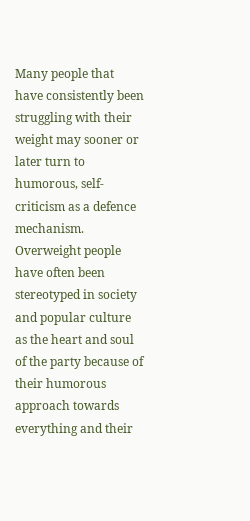Many people that have consistently been struggling with their weight may sooner or later turn to humorous, self-criticism as a defence mechanism. Overweight people have often been stereotyped in society and popular culture as the heart and soul of the party because of their humorous approach towards everything and their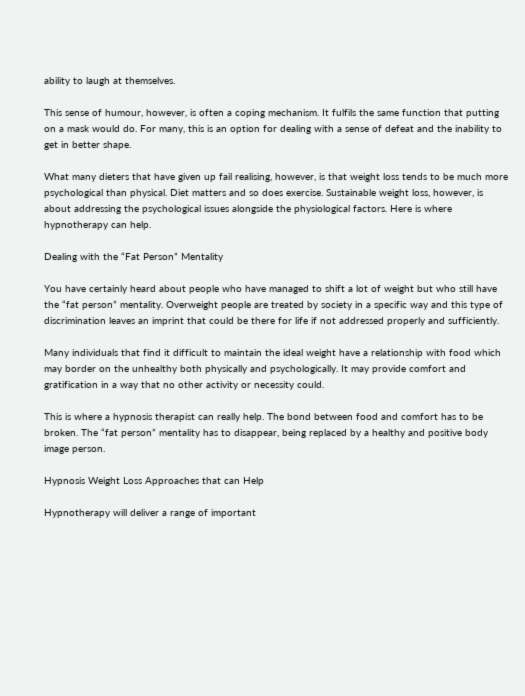ability to laugh at themselves.

This sense of humour, however, is often a coping mechanism. It fulfils the same function that putting on a mask would do. For many, this is an option for dealing with a sense of defeat and the inability to get in better shape.

What many dieters that have given up fail realising, however, is that weight loss tends to be much more psychological than physical. Diet matters and so does exercise. Sustainable weight loss, however, is about addressing the psychological issues alongside the physiological factors. Here is where hypnotherapy can help.

Dealing with the “Fat Person” Mentality

You have certainly heard about people who have managed to shift a lot of weight but who still have the “fat person” mentality. Overweight people are treated by society in a specific way and this type of discrimination leaves an imprint that could be there for life if not addressed properly and sufficiently.

Many individuals that find it difficult to maintain the ideal weight have a relationship with food which may border on the unhealthy both physically and psychologically. It may provide comfort and gratification in a way that no other activity or necessity could.

This is where a hypnosis therapist can really help. The bond between food and comfort has to be broken. The “fat person” mentality has to disappear, being replaced by a healthy and positive body image person.

Hypnosis Weight Loss Approaches that can Help

Hypnotherapy will deliver a range of important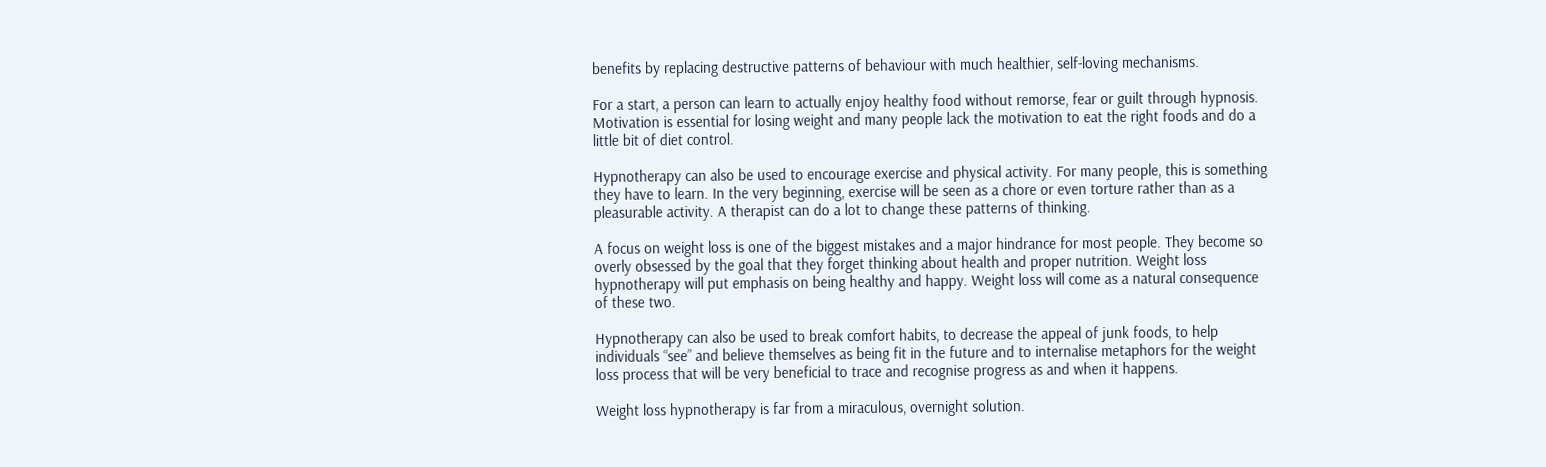benefits by replacing destructive patterns of behaviour with much healthier, self-loving mechanisms.

For a start, a person can learn to actually enjoy healthy food without remorse, fear or guilt through hypnosis. Motivation is essential for losing weight and many people lack the motivation to eat the right foods and do a little bit of diet control.

Hypnotherapy can also be used to encourage exercise and physical activity. For many people, this is something they have to learn. In the very beginning, exercise will be seen as a chore or even torture rather than as a pleasurable activity. A therapist can do a lot to change these patterns of thinking.

A focus on weight loss is one of the biggest mistakes and a major hindrance for most people. They become so overly obsessed by the goal that they forget thinking about health and proper nutrition. Weight loss hypnotherapy will put emphasis on being healthy and happy. Weight loss will come as a natural consequence of these two.

Hypnotherapy can also be used to break comfort habits, to decrease the appeal of junk foods, to help individuals “see” and believe themselves as being fit in the future and to internalise metaphors for the weight loss process that will be very beneficial to trace and recognise progress as and when it happens.

Weight loss hypnotherapy is far from a miraculous, overnight solution.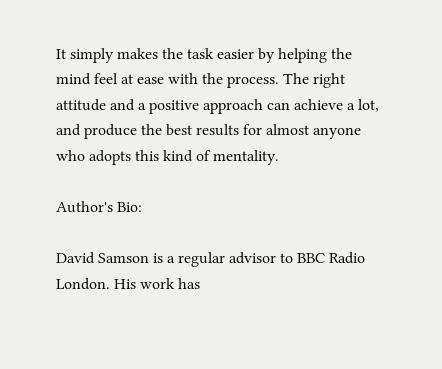It simply makes the task easier by helping the mind feel at ease with the process. The right attitude and a positive approach can achieve a lot, and produce the best results for almost anyone who adopts this kind of mentality.

Author's Bio:

David Samson is a regular advisor to BBC Radio London. His work has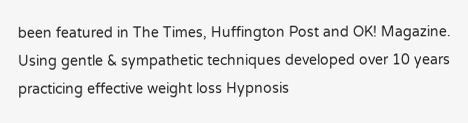been featured in The Times, Huffington Post and OK! Magazine. Using gentle & sympathetic techniques developed over 10 years practicing effective weight loss Hypnosis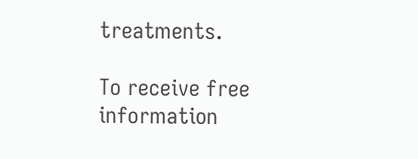treatments.

To receive free information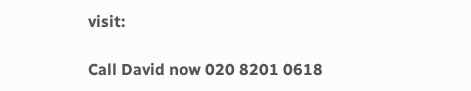visit:

Call David now 020 8201 0618